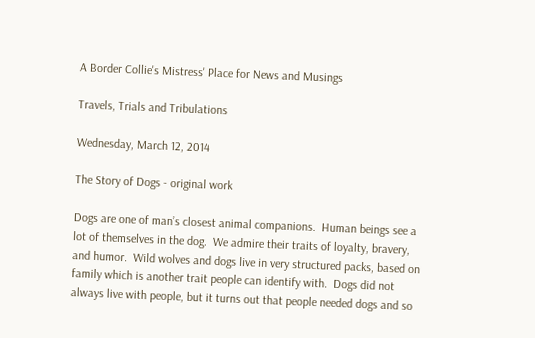A Border Collie's Mistress' Place for News and Musings

Travels, Trials and Tribulations

Wednesday, March 12, 2014

The Story of Dogs - original work

Dogs are one of man’s closest animal companions.  Human beings see a lot of themselves in the dog.  We admire their traits of loyalty, bravery, and humor.  Wild wolves and dogs live in very structured packs, based on family which is another trait people can identify with.  Dogs did not always live with people, but it turns out that people needed dogs and so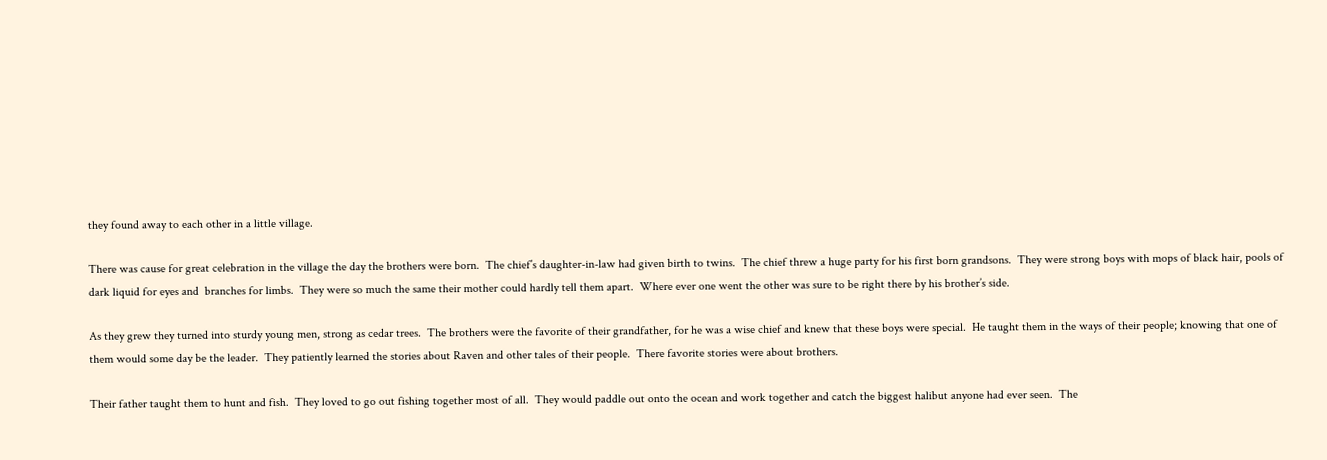they found away to each other in a little village.

There was cause for great celebration in the village the day the brothers were born.  The chief’s daughter-in-law had given birth to twins.  The chief threw a huge party for his first born grandsons.  They were strong boys with mops of black hair, pools of dark liquid for eyes and  branches for limbs.  They were so much the same their mother could hardly tell them apart.  Where ever one went the other was sure to be right there by his brother’s side.

As they grew they turned into sturdy young men, strong as cedar trees.  The brothers were the favorite of their grandfather, for he was a wise chief and knew that these boys were special.  He taught them in the ways of their people; knowing that one of them would some day be the leader.  They patiently learned the stories about Raven and other tales of their people.  There favorite stories were about brothers.

Their father taught them to hunt and fish.  They loved to go out fishing together most of all.  They would paddle out onto the ocean and work together and catch the biggest halibut anyone had ever seen.  The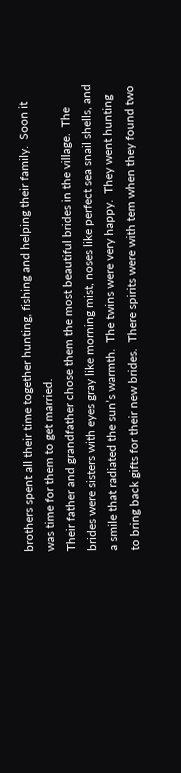brothers spent all their time together hunting, fishing and helping their family.  Soon it was time for them to get married.
Their father and grandfather chose them the most beautiful brides in the village.  The brides were sisters with eyes gray like morning mist, noses like perfect sea snail shells, and a smile that radiated the sun’s warmth.  The twins were very happy.  They went hunting to bring back gifts for their new brides.  There spirits were with tem when they found two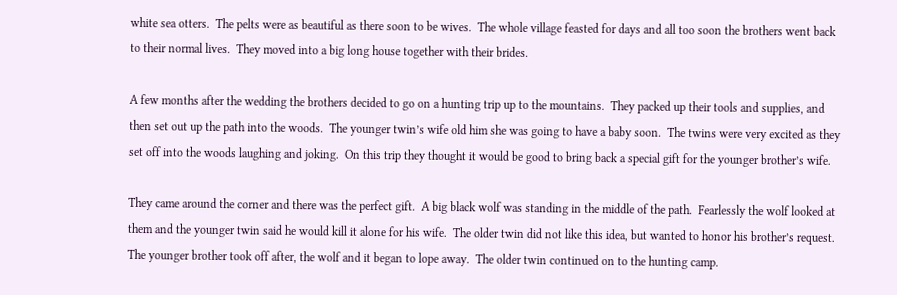white sea otters.  The pelts were as beautiful as there soon to be wives.  The whole village feasted for days and all too soon the brothers went back to their normal lives.  They moved into a big long house together with their brides.

A few months after the wedding the brothers decided to go on a hunting trip up to the mountains.  They packed up their tools and supplies, and then set out up the path into the woods.  The younger twin’s wife old him she was going to have a baby soon.  The twins were very excited as they set off into the woods laughing and joking.  On this trip they thought it would be good to bring back a special gift for the younger brother’s wife.

They came around the corner and there was the perfect gift.  A big black wolf was standing in the middle of the path.  Fearlessly the wolf looked at them and the younger twin said he would kill it alone for his wife.  The older twin did not like this idea, but wanted to honor his brother’s request.  The younger brother took off after, the wolf and it began to lope away.  The older twin continued on to the hunting camp.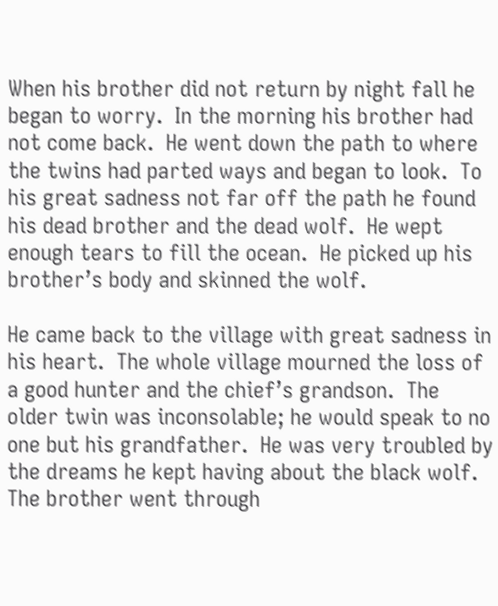When his brother did not return by night fall he began to worry.  In the morning his brother had not come back.  He went down the path to where the twins had parted ways and began to look.  To his great sadness not far off the path he found his dead brother and the dead wolf.  He wept enough tears to fill the ocean.  He picked up his brother’s body and skinned the wolf.

He came back to the village with great sadness in his heart.  The whole village mourned the loss of a good hunter and the chief’s grandson.  The older twin was inconsolable; he would speak to no one but his grandfather.  He was very troubled by the dreams he kept having about the black wolf.  The brother went through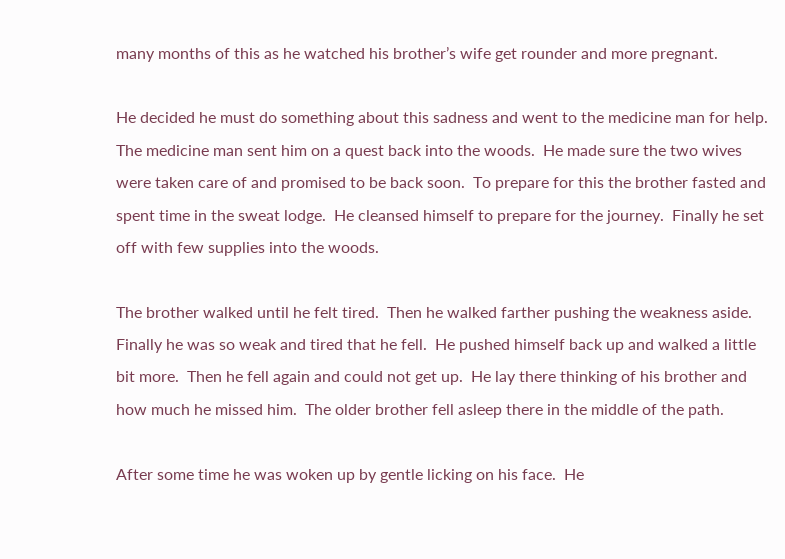many months of this as he watched his brother’s wife get rounder and more pregnant.

He decided he must do something about this sadness and went to the medicine man for help.  The medicine man sent him on a quest back into the woods.  He made sure the two wives were taken care of and promised to be back soon.  To prepare for this the brother fasted and spent time in the sweat lodge.  He cleansed himself to prepare for the journey.  Finally he set off with few supplies into the woods.

The brother walked until he felt tired.  Then he walked farther pushing the weakness aside.  Finally he was so weak and tired that he fell.  He pushed himself back up and walked a little bit more.  Then he fell again and could not get up.  He lay there thinking of his brother and how much he missed him.  The older brother fell asleep there in the middle of the path.

After some time he was woken up by gentle licking on his face.  He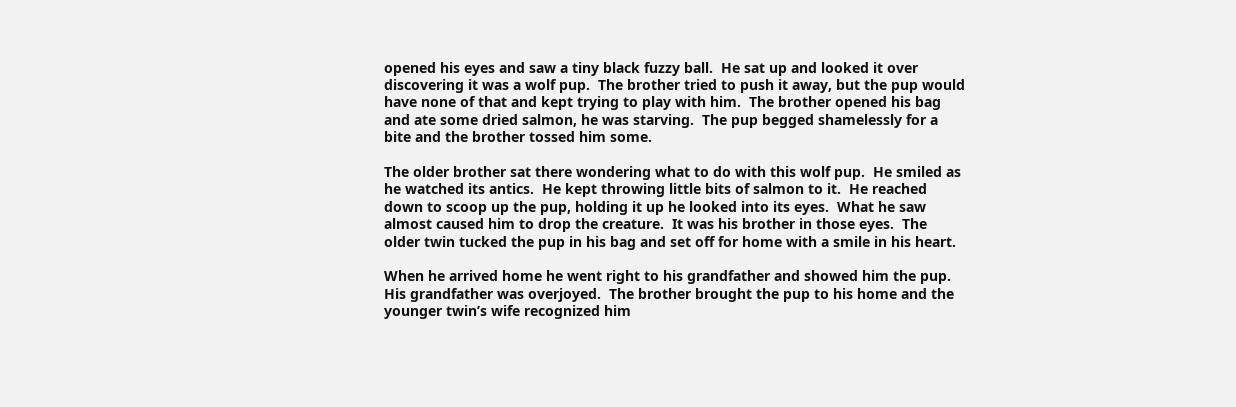opened his eyes and saw a tiny black fuzzy ball.  He sat up and looked it over discovering it was a wolf pup.  The brother tried to push it away, but the pup would have none of that and kept trying to play with him.  The brother opened his bag and ate some dried salmon, he was starving.  The pup begged shamelessly for a bite and the brother tossed him some.

The older brother sat there wondering what to do with this wolf pup.  He smiled as he watched its antics.  He kept throwing little bits of salmon to it.  He reached down to scoop up the pup, holding it up he looked into its eyes.  What he saw almost caused him to drop the creature.  It was his brother in those eyes.  The older twin tucked the pup in his bag and set off for home with a smile in his heart.

When he arrived home he went right to his grandfather and showed him the pup.  His grandfather was overjoyed.  The brother brought the pup to his home and the younger twin’s wife recognized him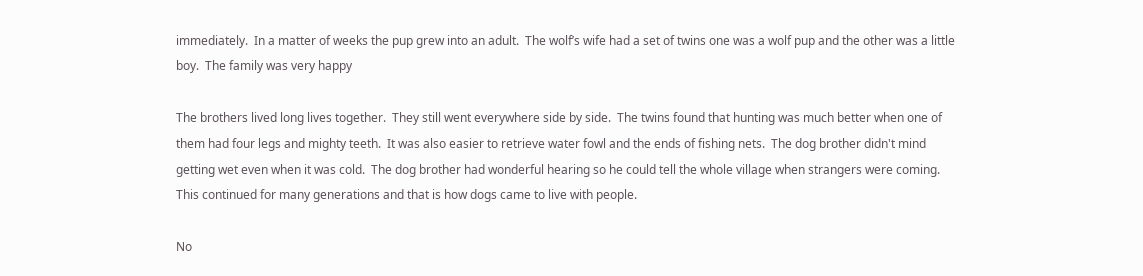immediately.  In a matter of weeks the pup grew into an adult.  The wolf’s wife had a set of twins one was a wolf pup and the other was a little boy.  The family was very happy

The brothers lived long lives together.  They still went everywhere side by side.  The twins found that hunting was much better when one of them had four legs and mighty teeth.  It was also easier to retrieve water fowl and the ends of fishing nets.  The dog brother didn't mind getting wet even when it was cold.  The dog brother had wonderful hearing so he could tell the whole village when strangers were coming.  This continued for many generations and that is how dogs came to live with people.

No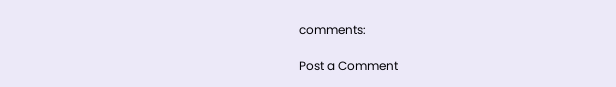comments:

Post a Comment